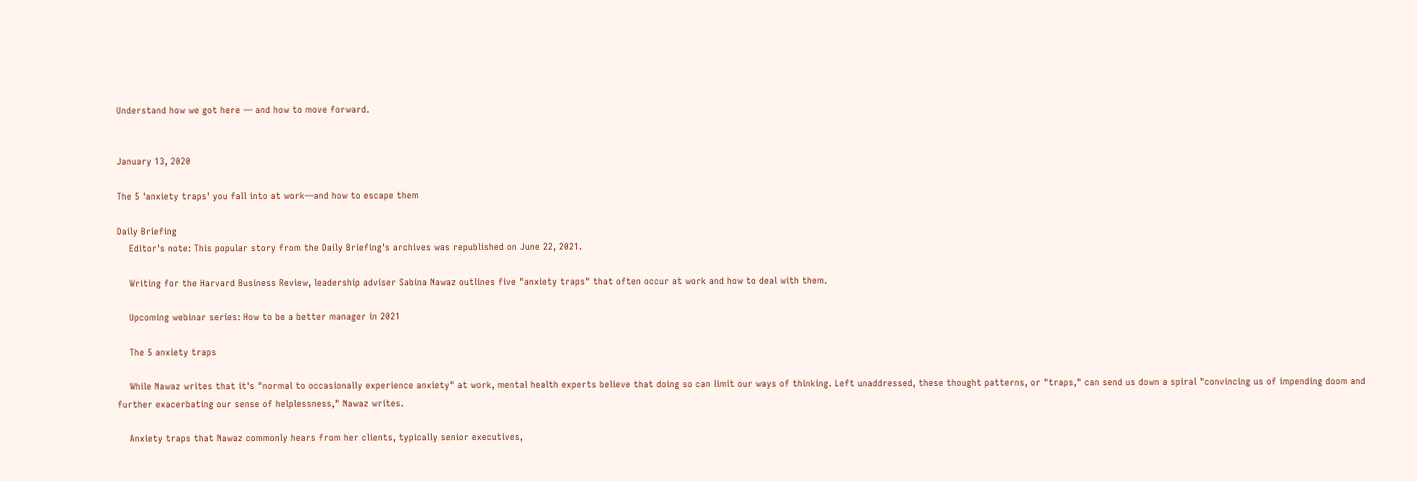Understand how we got here — and how to move forward.


January 13, 2020

The 5 'anxiety traps' you fall into at work—and how to escape them

Daily Briefing
    Editor's note: This popular story from the Daily Briefing's archives was republished on June 22, 2021.

    Writing for the Harvard Business Review, leadership adviser Sabina Nawaz outlines five "anxiety traps" that often occur at work and how to deal with them.

    Upcoming webinar series: How to be a better manager in 2021

    The 5 anxiety traps

    While Nawaz writes that it's "normal to occasionally experience anxiety" at work, mental health experts believe that doing so can limit our ways of thinking. Left unaddressed, these thought patterns, or "traps," can send us down a spiral "convincing us of impending doom and further exacerbating our sense of helplessness," Nawaz writes.

    Anxiety traps that Nawaz commonly hears from her clients, typically senior executives,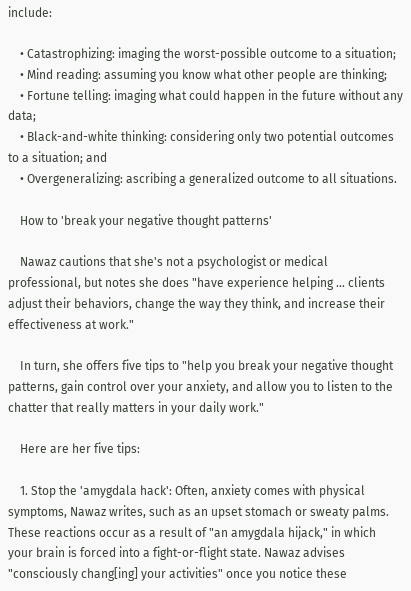include:

    • Catastrophizing: imaging the worst-possible outcome to a situation;
    • Mind reading: assuming you know what other people are thinking;
    • Fortune telling: imaging what could happen in the future without any data;
    • Black-and-white thinking: considering only two potential outcomes to a situation; and
    • Overgeneralizing: ascribing a generalized outcome to all situations.

    How to 'break your negative thought patterns'

    Nawaz cautions that she's not a psychologist or medical professional, but notes she does "have experience helping … clients adjust their behaviors, change the way they think, and increase their effectiveness at work."

    In turn, she offers five tips to "help you break your negative thought patterns, gain control over your anxiety, and allow you to listen to the chatter that really matters in your daily work."

    Here are her five tips:

    1. Stop the 'amygdala hack': Often, anxiety comes with physical symptoms, Nawaz writes, such as an upset stomach or sweaty palms. These reactions occur as a result of "an amygdala hijack," in which your brain is forced into a fight-or-flight state. Nawaz advises "consciously chang[ing] your activities" once you notice these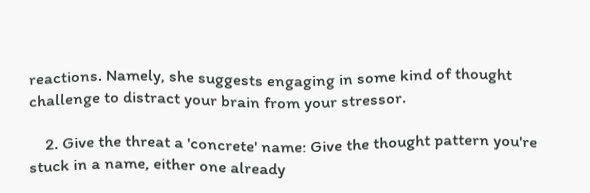reactions. Namely, she suggests engaging in some kind of thought challenge to distract your brain from your stressor.

    2. Give the threat a 'concrete' name: Give the thought pattern you're stuck in a name, either one already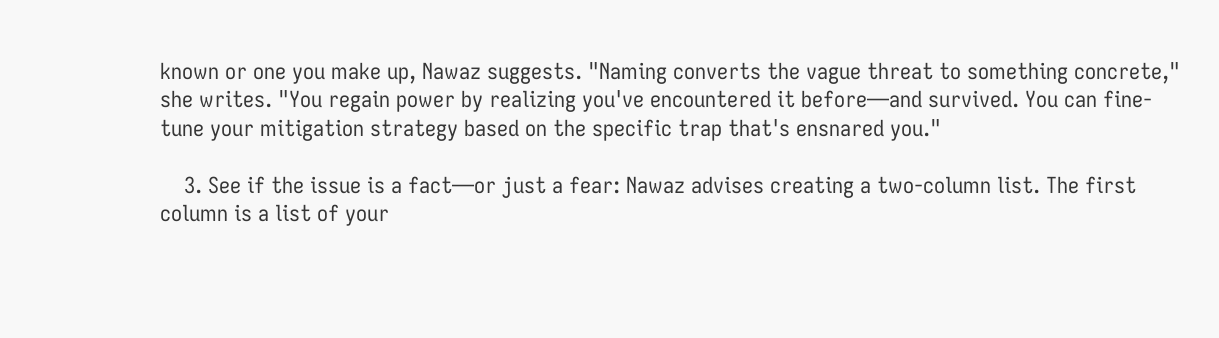known or one you make up, Nawaz suggests. "Naming converts the vague threat to something concrete," she writes. "You regain power by realizing you've encountered it before—and survived. You can fine-tune your mitigation strategy based on the specific trap that's ensnared you."

    3. See if the issue is a fact—or just a fear: Nawaz advises creating a two-column list. The first column is a list of your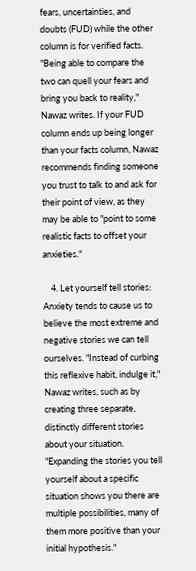fears, uncertainties, and doubts (FUD) while the other column is for verified facts. "Being able to compare the two can quell your fears and bring you back to reality," Nawaz writes. If your FUD column ends up being longer than your facts column, Nawaz recommends finding someone you trust to talk to and ask for their point of view, as they may be able to "point to some realistic facts to offset your anxieties."

    4. Let yourself tell stories: Anxiety tends to cause us to believe the most extreme and negative stories we can tell ourselves. "Instead of curbing this reflexive habit, indulge it," Nawaz writes, such as by creating three separate, distinctly different stories about your situation. "Expanding the stories you tell yourself about a specific situation shows you there are multiple possibilities, many of them more positive than your initial hypothesis."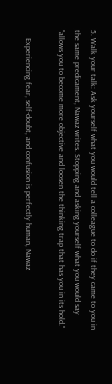5. Walk your talk: Ask yourself what you would tell a colleague to do if they came to you in the same predicament, Nawaz writes. Stopping and asking yourself what you would say "allows you to become more objective and loosen the thinking trap that has you in its hold."

    Experiencing fear, self-doubt, and confusion is perfectly human, Nawaz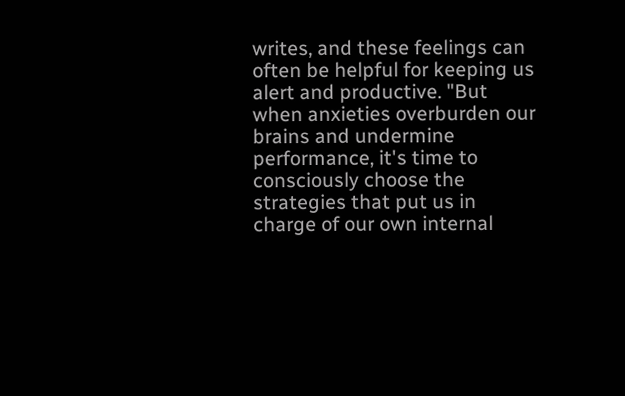writes, and these feelings can often be helpful for keeping us alert and productive. "But when anxieties overburden our brains and undermine performance, it's time to consciously choose the strategies that put us in charge of our own internal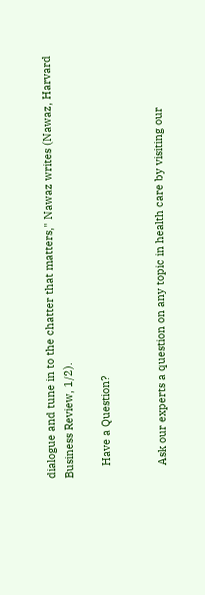dialogue and tune in to the chatter that matters," Nawaz writes (Nawaz, Harvard Business Review, 1/2).

    Have a Question?


    Ask our experts a question on any topic in health care by visiting our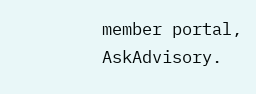member portal, AskAdvisory.